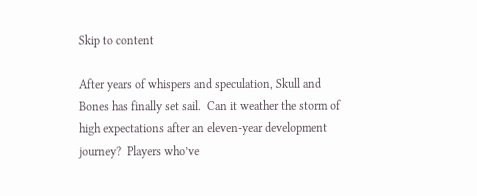Skip to content

After years of whispers and speculation, Skull and Bones has finally set sail.  Can it weather the storm of high expectations after an eleven-year development journey?  Players who’ve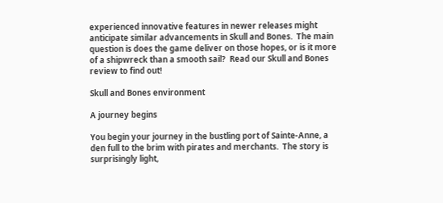experienced innovative features in newer releases might anticipate similar advancements in Skull and Bones.  The main question is does the game deliver on those hopes, or is it more of a shipwreck than a smooth sail?  Read our Skull and Bones review to find out!

Skull and Bones environment

A journey begins

You begin your journey in the bustling port of Sainte-Anne, a den full to the brim with pirates and merchants.  The story is surprisingly light,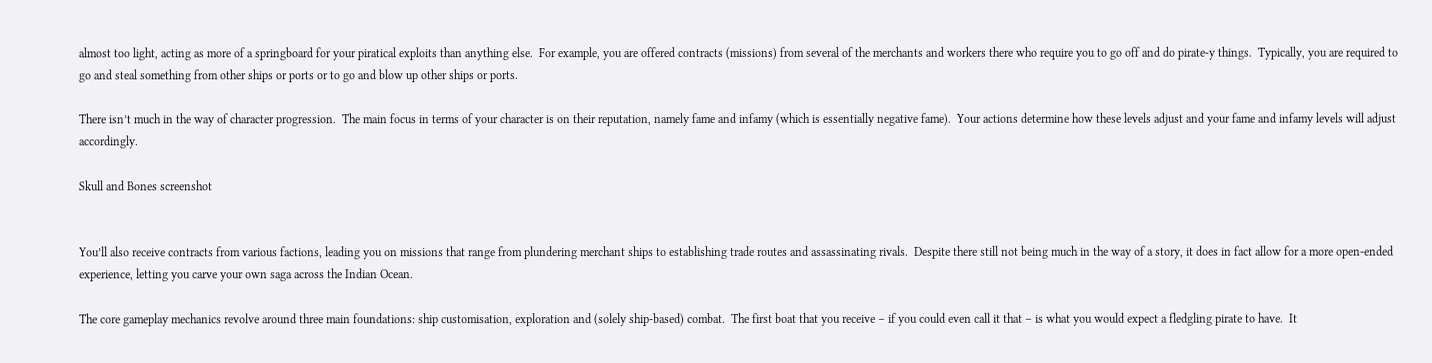almost too light, acting as more of a springboard for your piratical exploits than anything else.  For example, you are offered contracts (missions) from several of the merchants and workers there who require you to go off and do pirate-y things.  Typically, you are required to go and steal something from other ships or ports or to go and blow up other ships or ports.

There isn’t much in the way of character progression.  The main focus in terms of your character is on their reputation, namely fame and infamy (which is essentially negative fame).  Your actions determine how these levels adjust and your fame and infamy levels will adjust accordingly.

Skull and Bones screenshot


You’ll also receive contracts from various factions, leading you on missions that range from plundering merchant ships to establishing trade routes and assassinating rivals.  Despite there still not being much in the way of a story, it does in fact allow for a more open-ended experience, letting you carve your own saga across the Indian Ocean.

The core gameplay mechanics revolve around three main foundations: ship customisation, exploration and (solely ship-based) combat.  The first boat that you receive – if you could even call it that – is what you would expect a fledgling pirate to have.  It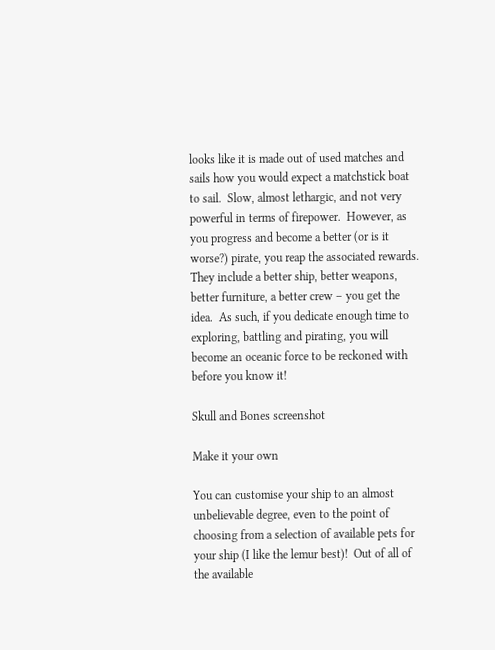looks like it is made out of used matches and sails how you would expect a matchstick boat to sail.  Slow, almost lethargic, and not very powerful in terms of firepower.  However, as you progress and become a better (or is it worse?) pirate, you reap the associated rewards.  They include a better ship, better weapons, better furniture, a better crew – you get the idea.  As such, if you dedicate enough time to exploring, battling and pirating, you will become an oceanic force to be reckoned with before you know it!

Skull and Bones screenshot

Make it your own

You can customise your ship to an almost unbelievable degree, even to the point of choosing from a selection of available pets for your ship (I like the lemur best)!  Out of all of the available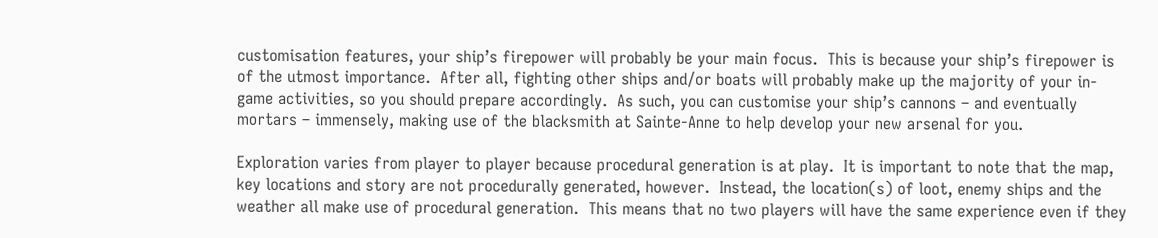customisation features, your ship’s firepower will probably be your main focus.  This is because your ship’s firepower is of the utmost importance.  After all, fighting other ships and/or boats will probably make up the majority of your in-game activities, so you should prepare accordingly.  As such, you can customise your ship’s cannons – and eventually mortars – immensely, making use of the blacksmith at Sainte-Anne to help develop your new arsenal for you.

Exploration varies from player to player because procedural generation is at play.  It is important to note that the map, key locations and story are not procedurally generated, however.  Instead, the location(s) of loot, enemy ships and the weather all make use of procedural generation.  This means that no two players will have the same experience even if they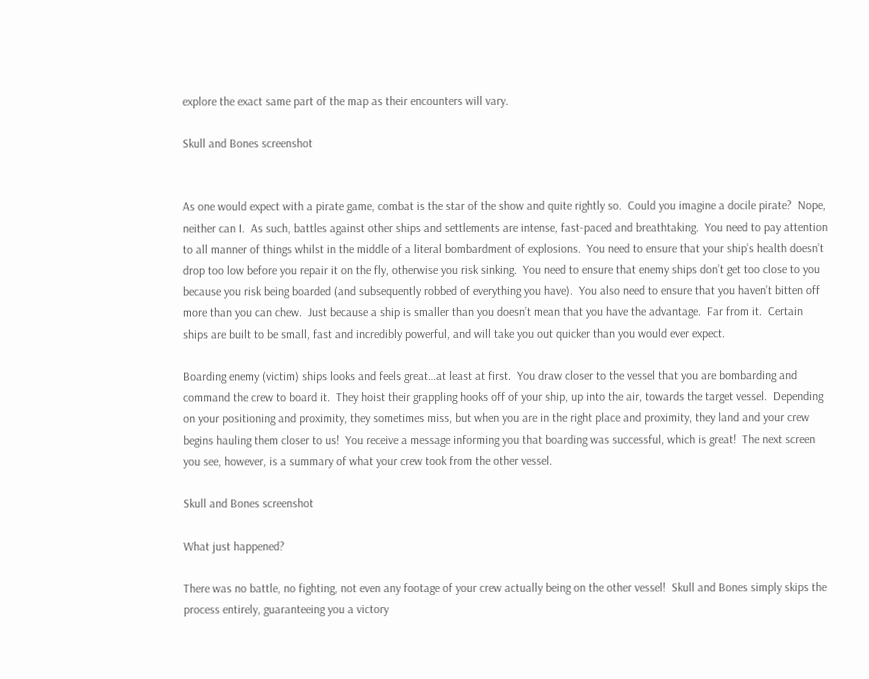explore the exact same part of the map as their encounters will vary.

Skull and Bones screenshot


As one would expect with a pirate game, combat is the star of the show and quite rightly so.  Could you imagine a docile pirate?  Nope, neither can I.  As such, battles against other ships and settlements are intense, fast-paced and breathtaking.  You need to pay attention to all manner of things whilst in the middle of a literal bombardment of explosions.  You need to ensure that your ship’s health doesn’t drop too low before you repair it on the fly, otherwise you risk sinking.  You need to ensure that enemy ships don’t get too close to you because you risk being boarded (and subsequently robbed of everything you have).  You also need to ensure that you haven’t bitten off more than you can chew.  Just because a ship is smaller than you doesn’t mean that you have the advantage.  Far from it.  Certain ships are built to be small, fast and incredibly powerful, and will take you out quicker than you would ever expect.

Boarding enemy (victim) ships looks and feels great…at least at first.  You draw closer to the vessel that you are bombarding and command the crew to board it.  They hoist their grappling hooks off of your ship, up into the air, towards the target vessel.  Depending on your positioning and proximity, they sometimes miss, but when you are in the right place and proximity, they land and your crew begins hauling them closer to us!  You receive a message informing you that boarding was successful, which is great!  The next screen you see, however, is a summary of what your crew took from the other vessel.

Skull and Bones screenshot

What just happened?

There was no battle, no fighting, not even any footage of your crew actually being on the other vessel!  Skull and Bones simply skips the process entirely, guaranteeing you a victory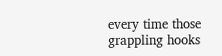every time those grappling hooks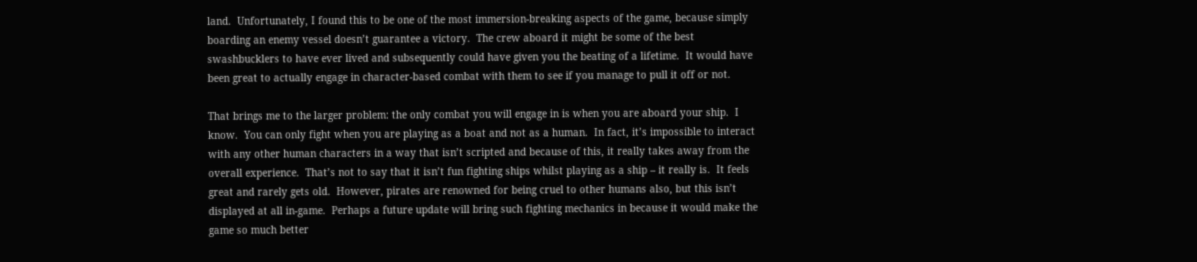land.  Unfortunately, I found this to be one of the most immersion-breaking aspects of the game, because simply boarding an enemy vessel doesn’t guarantee a victory.  The crew aboard it might be some of the best swashbucklers to have ever lived and subsequently could have given you the beating of a lifetime.  It would have been great to actually engage in character-based combat with them to see if you manage to pull it off or not.

That brings me to the larger problem: the only combat you will engage in is when you are aboard your ship.  I know.  You can only fight when you are playing as a boat and not as a human.  In fact, it’s impossible to interact with any other human characters in a way that isn’t scripted and because of this, it really takes away from the overall experience.  That’s not to say that it isn’t fun fighting ships whilst playing as a ship – it really is.  It feels great and rarely gets old.  However, pirates are renowned for being cruel to other humans also, but this isn’t displayed at all in-game.  Perhaps a future update will bring such fighting mechanics in because it would make the game so much better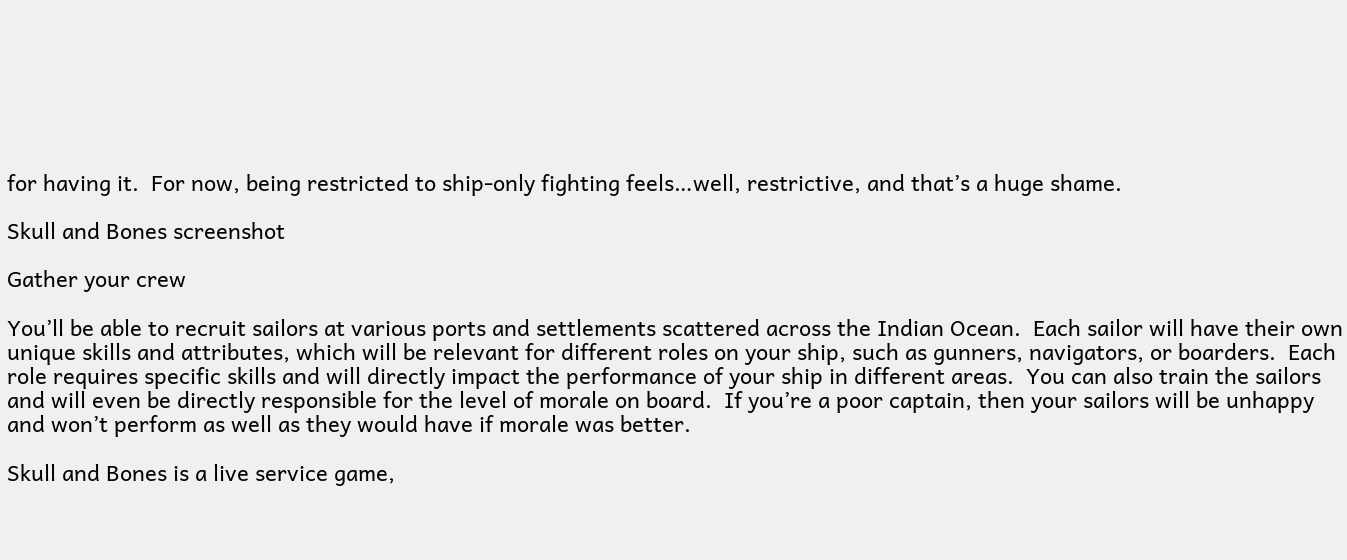for having it.  For now, being restricted to ship-only fighting feels…well, restrictive, and that’s a huge shame.

Skull and Bones screenshot

Gather your crew

You’ll be able to recruit sailors at various ports and settlements scattered across the Indian Ocean.  Each sailor will have their own unique skills and attributes, which will be relevant for different roles on your ship, such as gunners, navigators, or boarders.  Each role requires specific skills and will directly impact the performance of your ship in different areas.  You can also train the sailors and will even be directly responsible for the level of morale on board.  If you’re a poor captain, then your sailors will be unhappy and won’t perform as well as they would have if morale was better.

Skull and Bones is a live service game,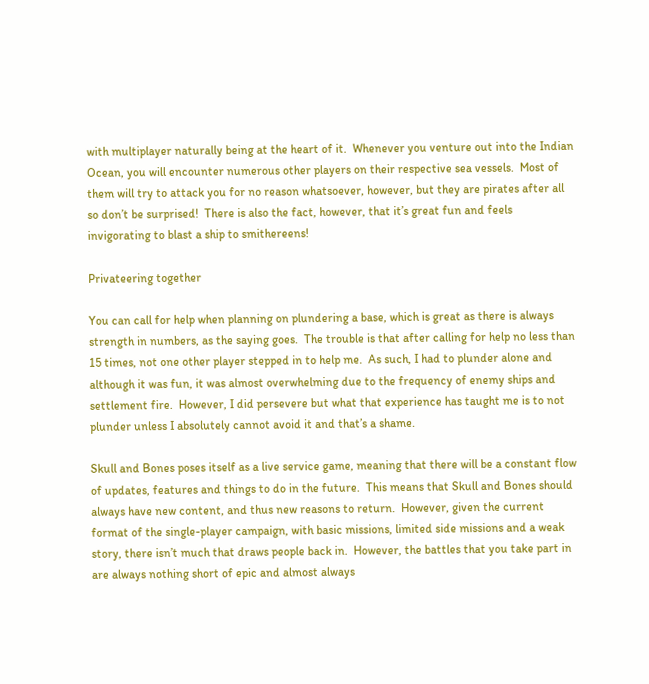with multiplayer naturally being at the heart of it.  Whenever you venture out into the Indian Ocean, you will encounter numerous other players on their respective sea vessels.  Most of them will try to attack you for no reason whatsoever, however, but they are pirates after all so don’t be surprised!  There is also the fact, however, that it’s great fun and feels invigorating to blast a ship to smithereens!

Privateering together

You can call for help when planning on plundering a base, which is great as there is always strength in numbers, as the saying goes.  The trouble is that after calling for help no less than 15 times, not one other player stepped in to help me.  As such, I had to plunder alone and although it was fun, it was almost overwhelming due to the frequency of enemy ships and settlement fire.  However, I did persevere but what that experience has taught me is to not plunder unless I absolutely cannot avoid it and that’s a shame.

Skull and Bones poses itself as a live service game, meaning that there will be a constant flow of updates, features and things to do in the future.  This means that Skull and Bones should always have new content, and thus new reasons to return.  However, given the current format of the single-player campaign, with basic missions, limited side missions and a weak story, there isn’t much that draws people back in.  However, the battles that you take part in are always nothing short of epic and almost always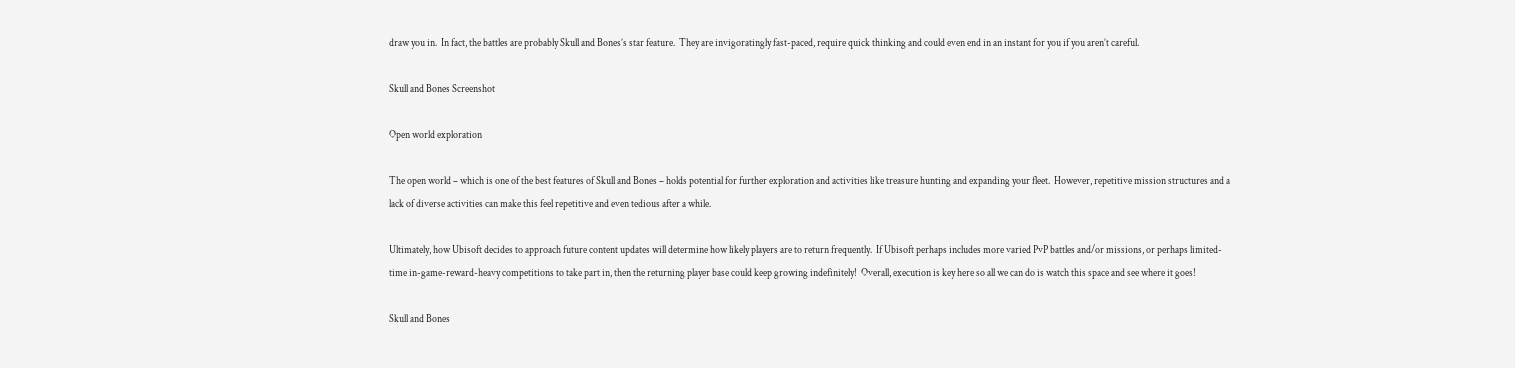draw you in.  In fact, the battles are probably Skull and Bones’s star feature.  They are invigoratingly fast-paced, require quick thinking and could even end in an instant for you if you aren’t careful.

Skull and Bones Screenshot

Open world exploration

The open world – which is one of the best features of Skull and Bones – holds potential for further exploration and activities like treasure hunting and expanding your fleet.  However, repetitive mission structures and a lack of diverse activities can make this feel repetitive and even tedious after a while.

Ultimately, how Ubisoft decides to approach future content updates will determine how likely players are to return frequently.  If Ubisoft perhaps includes more varied PvP battles and/or missions, or perhaps limited-time in-game-reward-heavy competitions to take part in, then the returning player base could keep growing indefinitely!  Overall, execution is key here so all we can do is watch this space and see where it goes!

Skull and Bones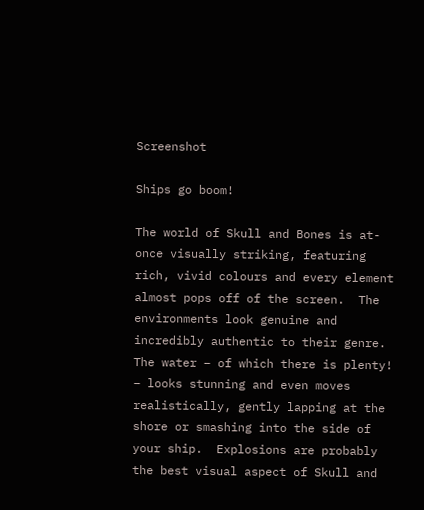Screenshot

Ships go boom!

The world of Skull and Bones is at-once visually striking, featuring rich, vivid colours and every element almost pops off of the screen.  The environments look genuine and incredibly authentic to their genre.  The water – of which there is plenty! – looks stunning and even moves realistically, gently lapping at the shore or smashing into the side of your ship.  Explosions are probably the best visual aspect of Skull and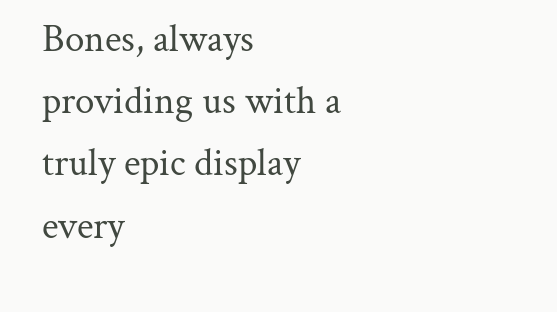Bones, always providing us with a truly epic display every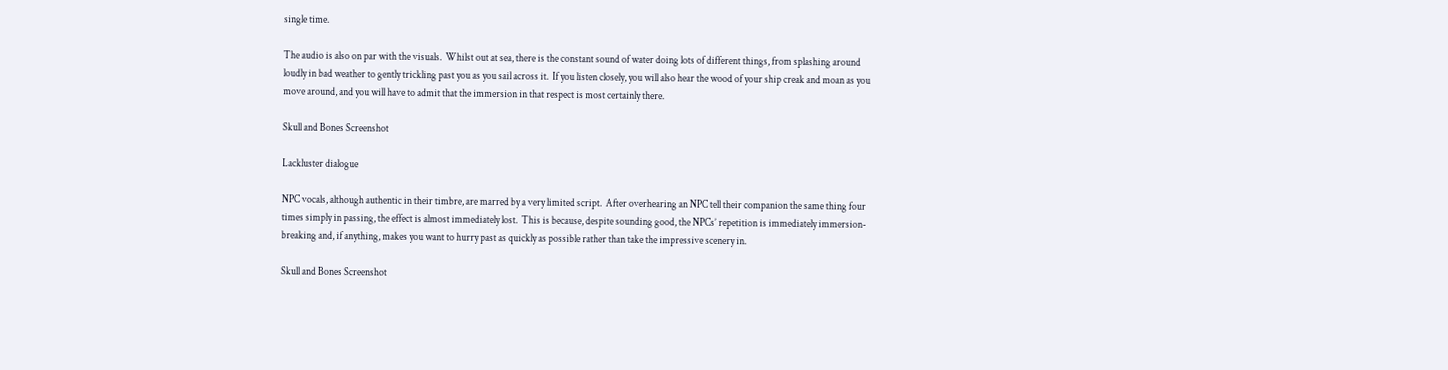single time.

The audio is also on par with the visuals.  Whilst out at sea, there is the constant sound of water doing lots of different things, from splashing around loudly in bad weather to gently trickling past you as you sail across it.  If you listen closely, you will also hear the wood of your ship creak and moan as you move around, and you will have to admit that the immersion in that respect is most certainly there.

Skull and Bones Screenshot

Lackluster dialogue

NPC vocals, although authentic in their timbre, are marred by a very limited script.  After overhearing an NPC tell their companion the same thing four times simply in passing, the effect is almost immediately lost.  This is because, despite sounding good, the NPCs’ repetition is immediately immersion-breaking and, if anything, makes you want to hurry past as quickly as possible rather than take the impressive scenery in.

Skull and Bones Screenshot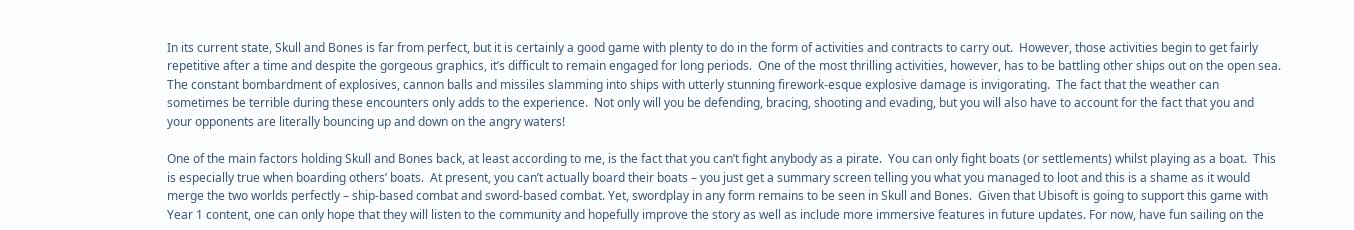In its current state, Skull and Bones is far from perfect, but it is certainly a good game with plenty to do in the form of activities and contracts to carry out.  However, those activities begin to get fairly repetitive after a time and despite the gorgeous graphics, it’s difficult to remain engaged for long periods.  One of the most thrilling activities, however, has to be battling other ships out on the open sea.  The constant bombardment of explosives, cannon balls and missiles slamming into ships with utterly stunning firework-esque explosive damage is invigorating.  The fact that the weather can sometimes be terrible during these encounters only adds to the experience.  Not only will you be defending, bracing, shooting and evading, but you will also have to account for the fact that you and your opponents are literally bouncing up and down on the angry waters!

One of the main factors holding Skull and Bones back, at least according to me, is the fact that you can’t fight anybody as a pirate.  You can only fight boats (or settlements) whilst playing as a boat.  This is especially true when boarding others’ boats.  At present, you can’t actually board their boats – you just get a summary screen telling you what you managed to loot and this is a shame as it would merge the two worlds perfectly – ship-based combat and sword-based combat. Yet, swordplay in any form remains to be seen in Skull and Bones.  Given that Ubisoft is going to support this game with Year 1 content, one can only hope that they will listen to the community and hopefully improve the story as well as include more immersive features in future updates. For now, have fun sailing on the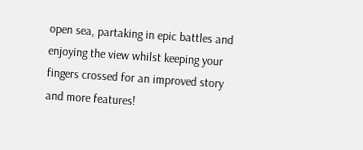open sea, partaking in epic battles and enjoying the view whilst keeping your fingers crossed for an improved story and more features!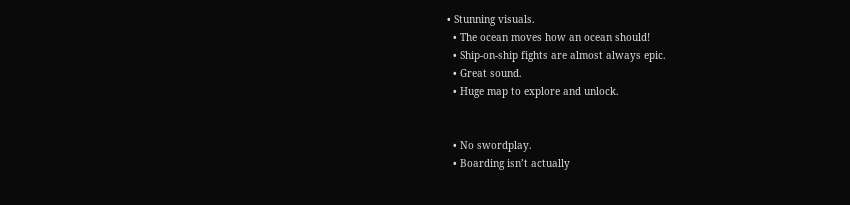• Stunning visuals.
  • The ocean moves how an ocean should!
  • Ship-on-ship fights are almost always epic.
  • Great sound.
  • Huge map to explore and unlock.


  • No swordplay.
  • Boarding isn’t actually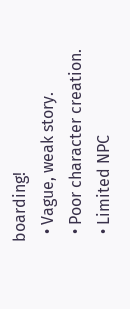boarding!
  • Vague, weak story.
  • Poor character creation.
  • Limited NPC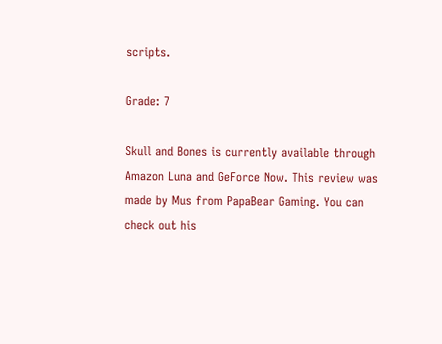scripts.

Grade: 7

Skull and Bones is currently available through Amazon Luna and GeForce Now. This review was made by Mus from PapaBear Gaming. You can check out his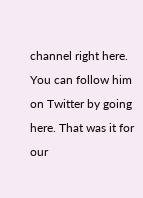channel right here. You can follow him on Twitter by going here. That was it for our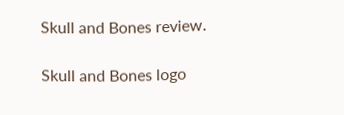Skull and Bones review.

Skull and Bones logo